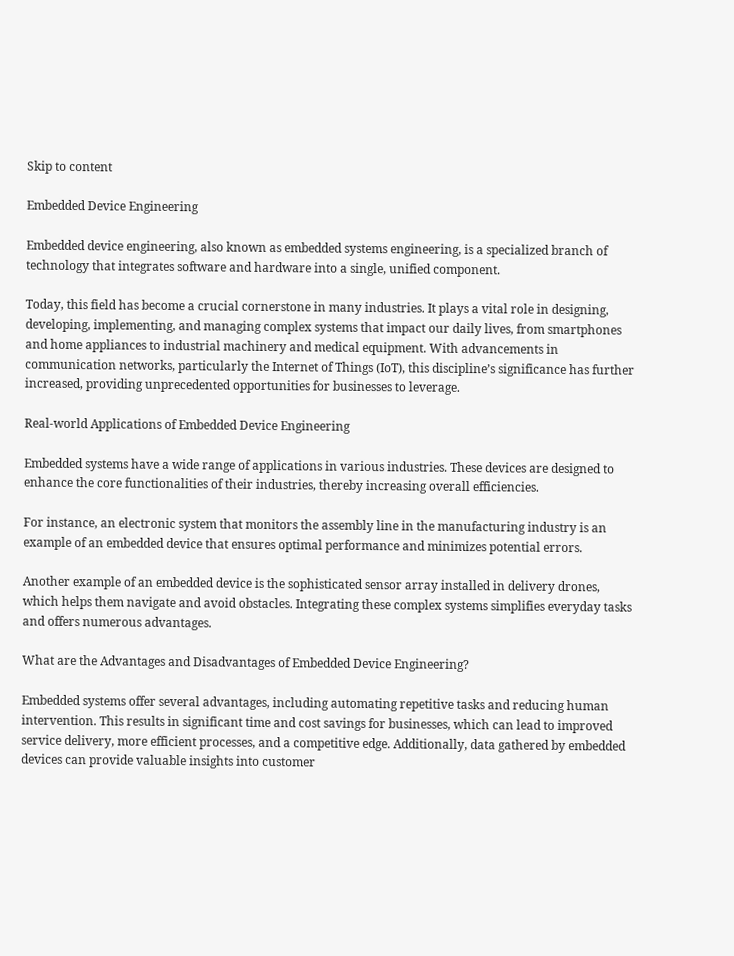Skip to content

Embedded Device Engineering

Embedded device engineering, also known as embedded systems engineering, is a specialized branch of technology that integrates software and hardware into a single, unified component.

Today, this field has become a crucial cornerstone in many industries. It plays a vital role in designing, developing, implementing, and managing complex systems that impact our daily lives, from smartphones and home appliances to industrial machinery and medical equipment. With advancements in communication networks, particularly the Internet of Things (IoT), this discipline’s significance has further increased, providing unprecedented opportunities for businesses to leverage.

Real-world Applications of Embedded Device Engineering

Embedded systems have a wide range of applications in various industries. These devices are designed to enhance the core functionalities of their industries, thereby increasing overall efficiencies.

For instance, an electronic system that monitors the assembly line in the manufacturing industry is an example of an embedded device that ensures optimal performance and minimizes potential errors.

Another example of an embedded device is the sophisticated sensor array installed in delivery drones, which helps them navigate and avoid obstacles. Integrating these complex systems simplifies everyday tasks and offers numerous advantages.

What are the Advantages and Disadvantages of Embedded Device Engineering?

Embedded systems offer several advantages, including automating repetitive tasks and reducing human intervention. This results in significant time and cost savings for businesses, which can lead to improved service delivery, more efficient processes, and a competitive edge. Additionally, data gathered by embedded devices can provide valuable insights into customer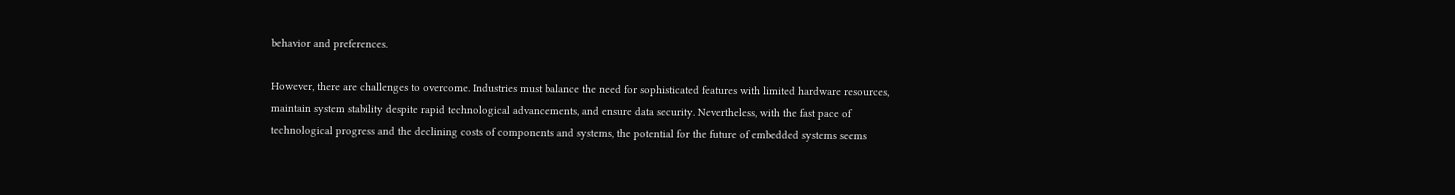behavior and preferences.

However, there are challenges to overcome. Industries must balance the need for sophisticated features with limited hardware resources, maintain system stability despite rapid technological advancements, and ensure data security. Nevertheless, with the fast pace of technological progress and the declining costs of components and systems, the potential for the future of embedded systems seems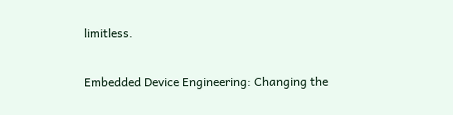limitless.

Embedded Device Engineering: Changing the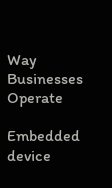Way Businesses Operate

Embedded device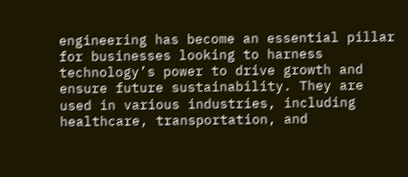engineering has become an essential pillar for businesses looking to harness technology’s power to drive growth and ensure future sustainability. They are used in various industries, including healthcare, transportation, and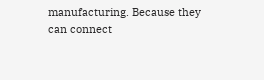manufacturing. Because they can connect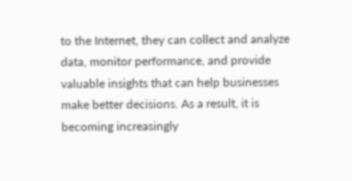to the Internet, they can collect and analyze data, monitor performance, and provide valuable insights that can help businesses make better decisions. As a result, it is becoming increasingly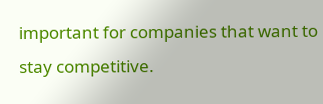important for companies that want to stay competitive.